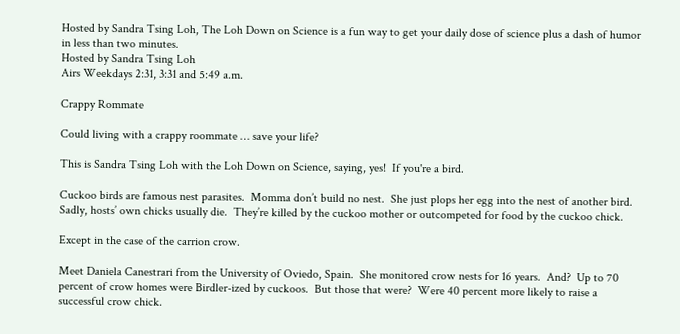Hosted by Sandra Tsing Loh, The Loh Down on Science is a fun way to get your daily dose of science plus a dash of humor in less than two minutes.
Hosted by Sandra Tsing Loh
Airs Weekdays 2:31, 3:31 and 5:49 a.m.

Crappy Rommate

Could living with a crappy roommate … save your life?

This is Sandra Tsing Loh with the Loh Down on Science, saying, yes!  If you're a bird.

Cuckoo birds are famous nest parasites.  Momma don’t build no nest.  She just plops her egg into the nest of another bird.  Sadly, hosts’ own chicks usually die.  They’re killed by the cuckoo mother or outcompeted for food by the cuckoo chick.

Except in the case of the carrion crow.

Meet Daniela Canestrari from the University of Oviedo, Spain.  She monitored crow nests for 16 years.  And?  Up to 70 percent of crow homes were Birdler-ized by cuckoos.  But those that were?  Were 40 percent more likely to raise a successful crow chick.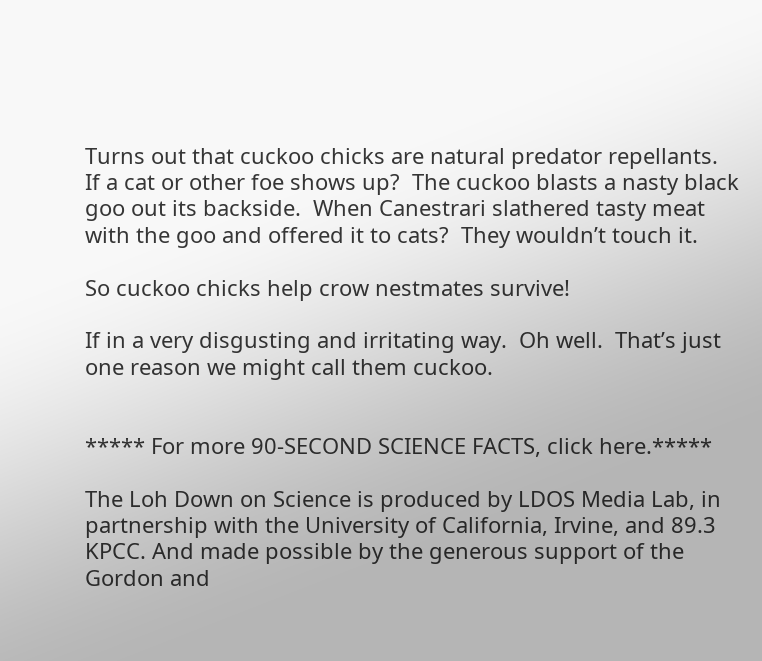Turns out that cuckoo chicks are natural predator repellants.  If a cat or other foe shows up?  The cuckoo blasts a nasty black goo out its backside.  When Canestrari slathered tasty meat with the goo and offered it to cats?  They wouldn’t touch it.

So cuckoo chicks help crow nestmates survive!

If in a very disgusting and irritating way.  Oh well.  That’s just one reason we might call them cuckoo.


***** For more 90-SECOND SCIENCE FACTS, click here.*****

The Loh Down on Science is produced by LDOS Media Lab, in partnership with the University of California, Irvine, and 89.3 KPCC. And made possible by the generous support of the Gordon and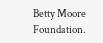Betty Moore Foundation.